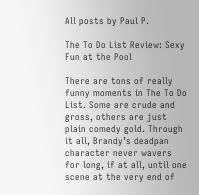All posts by Paul P.

The To Do List Review: Sexy Fun at the Pool

There are tons of really funny moments in The To Do List. Some are crude and gross, others are just plain comedy gold. Through it all, Brandy’s deadpan character never wavers for long, if at all, until one scene at the very end of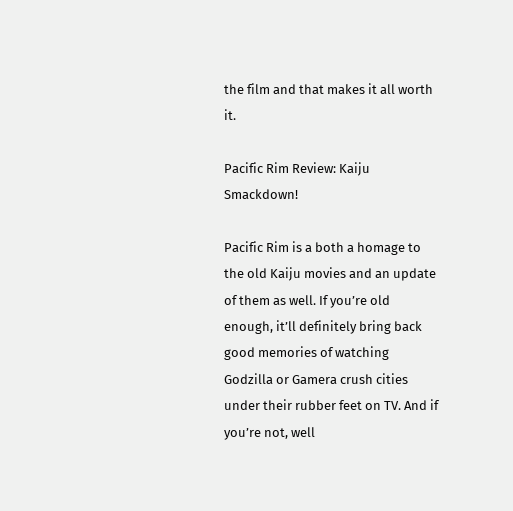the film and that makes it all worth it.

Pacific Rim Review: Kaiju Smackdown!

Pacific Rim is a both a homage to the old Kaiju movies and an update of them as well. If you’re old enough, it’ll definitely bring back good memories of watching Godzilla or Gamera crush cities under their rubber feet on TV. And if you’re not, well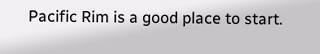Pacific Rim is a good place to start.